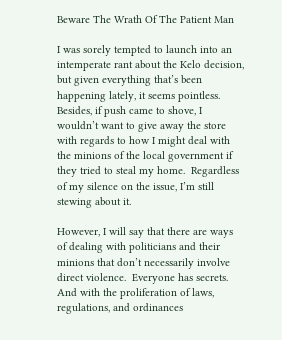Beware The Wrath Of The Patient Man

I was sorely tempted to launch into an intemperate rant about the Kelo decision, but given everything that’s been happening lately, it seems pointless.  Besides, if push came to shove, I wouldn’t want to give away the store with regards to how I might deal with the minions of the local government if they tried to steal my home.  Regardless of my silence on the issue, I’m still stewing about it.

However, I will say that there are ways of dealing with politicians and their minions that don’t necessarily involve direct violence.  Everyone has secrets.  And with the proliferation of laws, regulations, and ordinances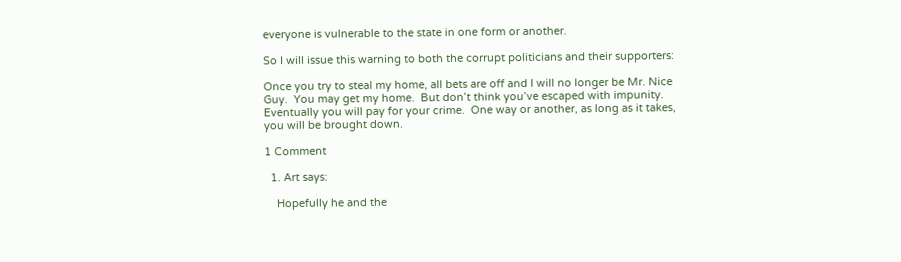everyone is vulnerable to the state in one form or another.

So I will issue this warning to both the corrupt politicians and their supporters:

Once you try to steal my home, all bets are off and I will no longer be Mr. Nice Guy.  You may get my home.  But don’t think you’ve escaped with impunity.  Eventually you will pay for your crime.  One way or another, as long as it takes, you will be brought down.

1 Comment

  1. Art says:

    Hopefully he and the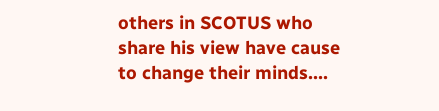others in SCOTUS who share his view have cause to change their minds….